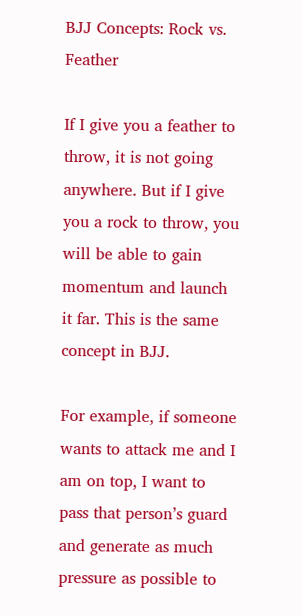BJJ Concepts: Rock vs. Feather

If I give you a feather to throw, it is not going anywhere. But if I give you a rock to throw, you will be able to gain momentum and launch it far. This is the same concept in BJJ.

For example, if someone wants to attack me and I am on top, I want to pass that person’s guard and generate as much pressure as possible to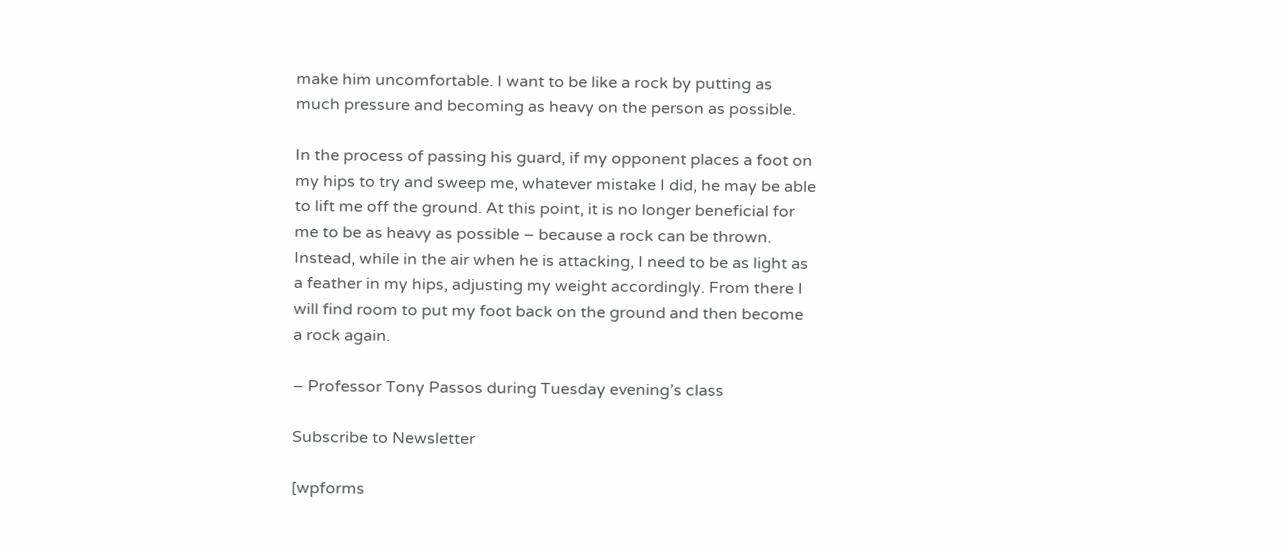make him uncomfortable. I want to be like a rock by putting as much pressure and becoming as heavy on the person as possible.

In the process of passing his guard, if my opponent places a foot on my hips to try and sweep me, whatever mistake I did, he may be able to lift me off the ground. At this point, it is no longer beneficial for me to be as heavy as possible – because a rock can be thrown. Instead, while in the air when he is attacking, I need to be as light as a feather in my hips, adjusting my weight accordingly. From there I will find room to put my foot back on the ground and then become a rock again.

– Professor Tony Passos during Tuesday evening’s class

Subscribe to Newsletter

[wpforms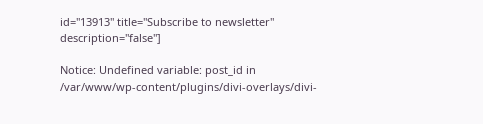id="13913" title="Subscribe to newsletter" description="false"]

Notice: Undefined variable: post_id in /var/www/wp-content/plugins/divi-overlays/divi-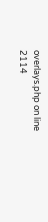overlays.php on line 2114